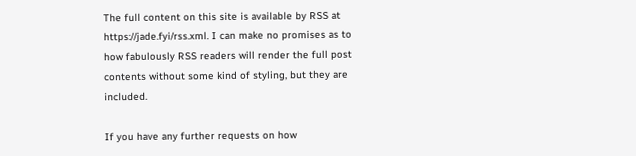The full content on this site is available by RSS at https://jade.fyi/rss.xml. I can make no promises as to how fabulously RSS readers will render the full post contents without some kind of styling, but they are included.

If you have any further requests on how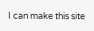I can make this site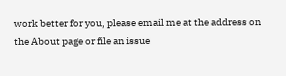work better for you, please email me at the address on the About page or file an issue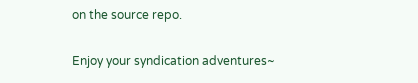on the source repo.

Enjoy your syndication adventures~